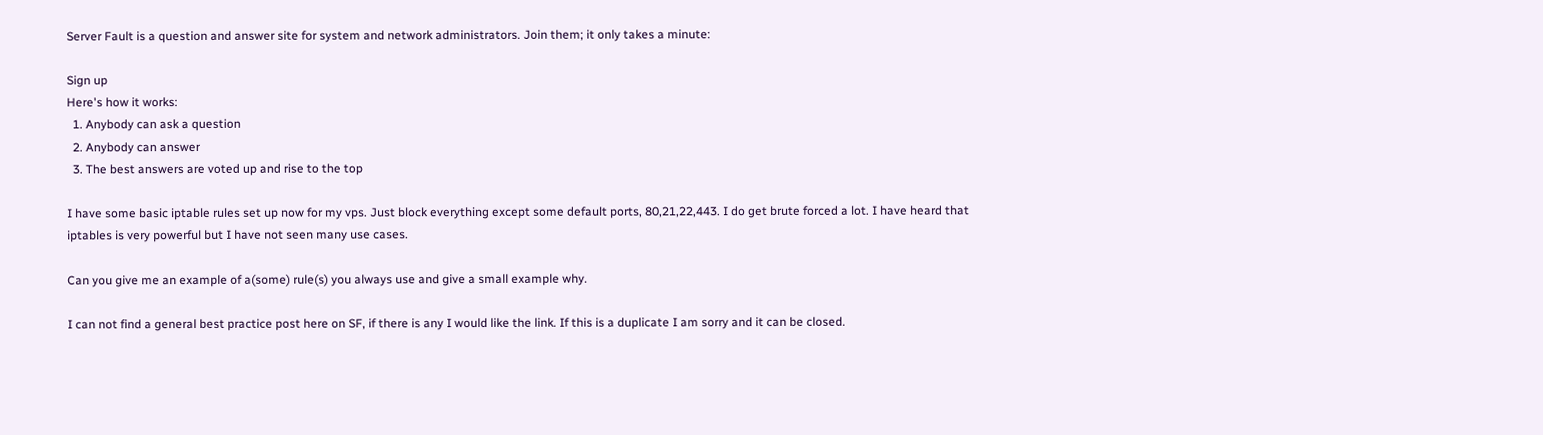Server Fault is a question and answer site for system and network administrators. Join them; it only takes a minute:

Sign up
Here's how it works:
  1. Anybody can ask a question
  2. Anybody can answer
  3. The best answers are voted up and rise to the top

I have some basic iptable rules set up now for my vps. Just block everything except some default ports, 80,21,22,443. I do get brute forced a lot. I have heard that iptables is very powerful but I have not seen many use cases.

Can you give me an example of a(some) rule(s) you always use and give a small example why.

I can not find a general best practice post here on SF, if there is any I would like the link. If this is a duplicate I am sorry and it can be closed.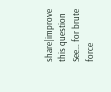share|improve this question
See… for brute force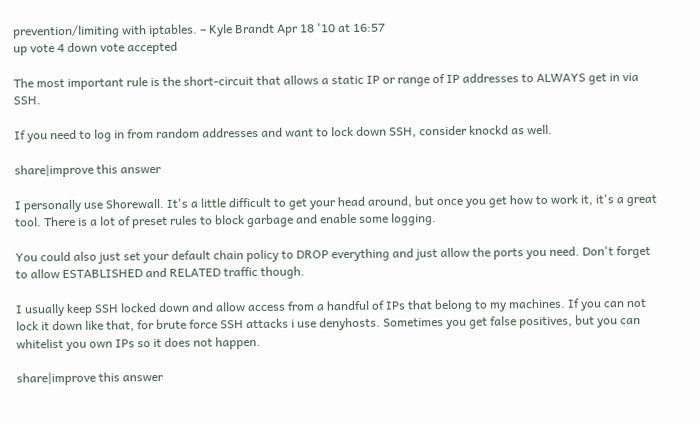prevention/limiting with iptables. – Kyle Brandt Apr 18 '10 at 16:57
up vote 4 down vote accepted

The most important rule is the short-circuit that allows a static IP or range of IP addresses to ALWAYS get in via SSH.

If you need to log in from random addresses and want to lock down SSH, consider knockd as well.

share|improve this answer

I personally use Shorewall. It's a little difficult to get your head around, but once you get how to work it, it's a great tool. There is a lot of preset rules to block garbage and enable some logging.

You could also just set your default chain policy to DROP everything and just allow the ports you need. Don't forget to allow ESTABLISHED and RELATED traffic though.

I usually keep SSH locked down and allow access from a handful of IPs that belong to my machines. If you can not lock it down like that, for brute force SSH attacks i use denyhosts. Sometimes you get false positives, but you can whitelist you own IPs so it does not happen.

share|improve this answer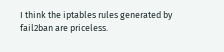I think the iptables rules generated by fail2ban are priceless.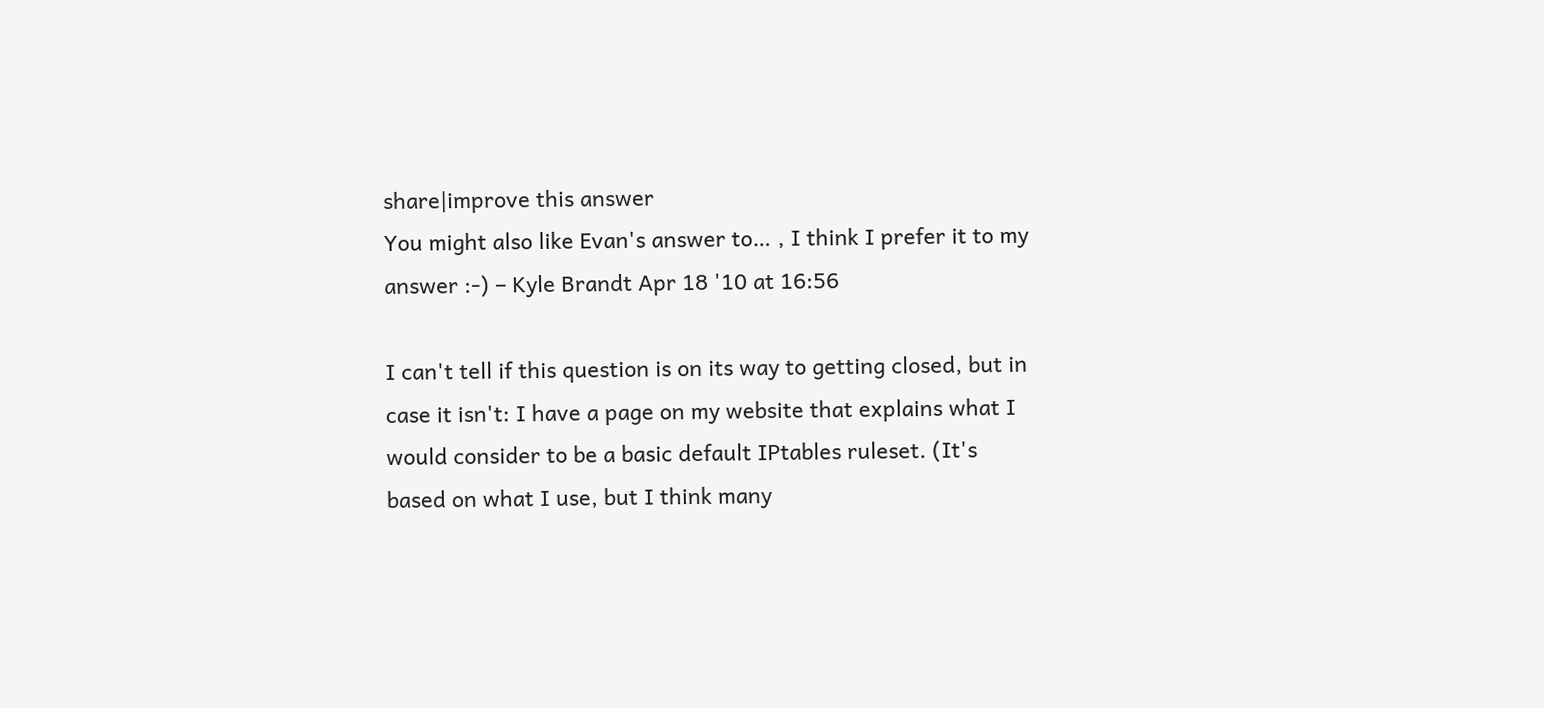share|improve this answer
You might also like Evan's answer to… , I think I prefer it to my answer :-) – Kyle Brandt Apr 18 '10 at 16:56

I can't tell if this question is on its way to getting closed, but in case it isn't: I have a page on my website that explains what I would consider to be a basic default IPtables ruleset. (It's based on what I use, but I think many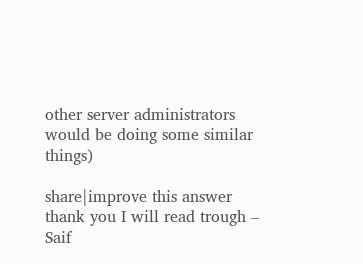other server administrators would be doing some similar things)

share|improve this answer
thank you I will read trough – Saif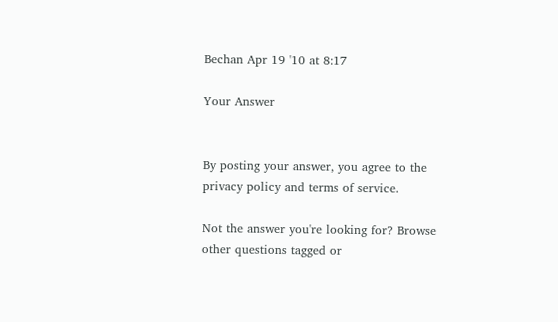Bechan Apr 19 '10 at 8:17

Your Answer


By posting your answer, you agree to the privacy policy and terms of service.

Not the answer you're looking for? Browse other questions tagged or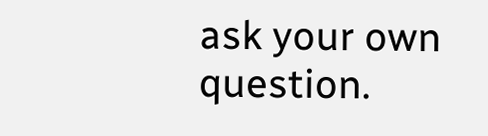ask your own question.